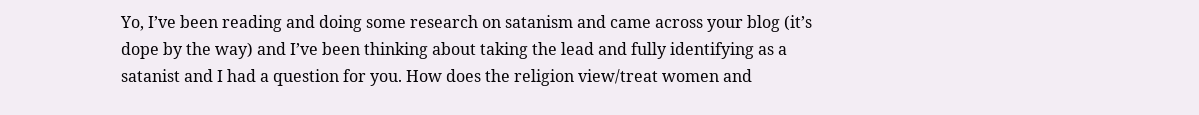Yo, I’ve been reading and doing some research on satanism and came across your blog (it’s dope by the way) and I’ve been thinking about taking the lead and fully identifying as a satanist and I had a question for you. How does the religion view/treat women and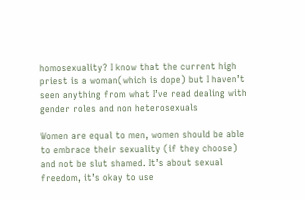homosexuality? I know that the current high priest is a woman(which is dope) but I haven’t seen anything from what I’ve read dealing with gender roles and non heterosexuals

Women are equal to men, women should be able to embrace their sexuality (if they choose) and not be slut shamed. It’s about sexual freedom, it’s okay to use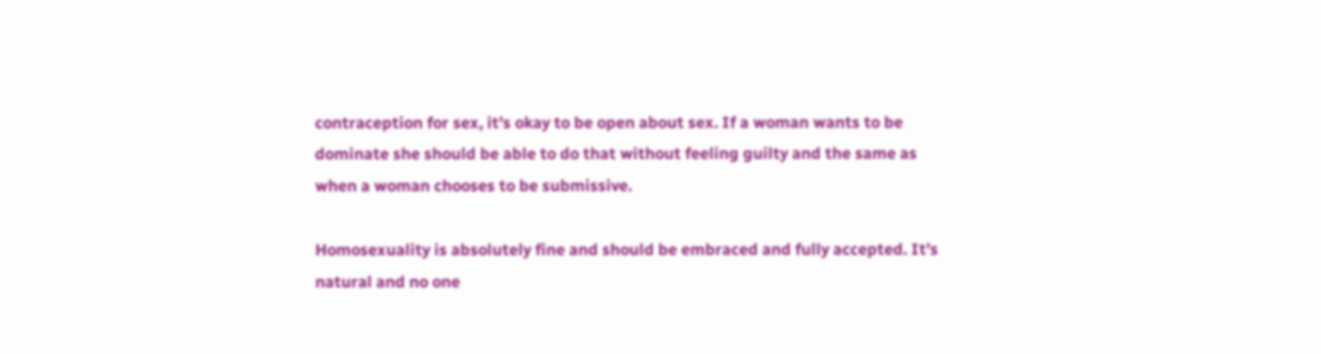contraception for sex, it’s okay to be open about sex. If a woman wants to be dominate she should be able to do that without feeling guilty and the same as when a woman chooses to be submissive.

Homosexuality is absolutely fine and should be embraced and fully accepted. It’s natural and no one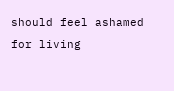should feel ashamed for living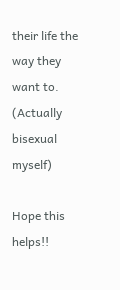their life the way they want to. (Actually bisexual myself)

Hope this helps!!